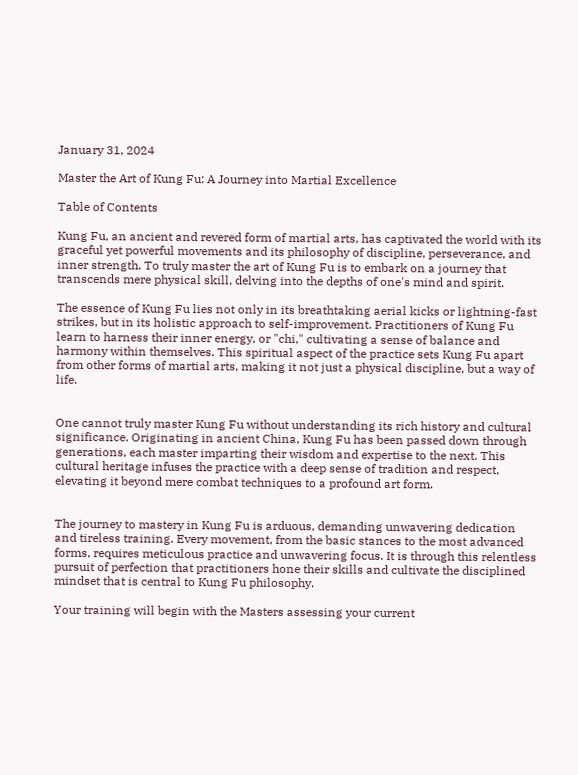January 31, 2024

Master the Art of Kung Fu: A Journey into Martial Excellence

Table of Contents

Kung Fu, an ancient and revered form of martial arts, has captivated the world with its graceful yet powerful movements and its philosophy of discipline, perseverance, and inner strength. To truly master the art of Kung Fu is to embark on a journey that transcends mere physical skill, delving into the depths of one's mind and spirit.

The essence of Kung Fu lies not only in its breathtaking aerial kicks or lightning-fast strikes, but in its holistic approach to self-improvement. Practitioners of Kung Fu learn to harness their inner energy, or "chi," cultivating a sense of balance and harmony within themselves. This spiritual aspect of the practice sets Kung Fu apart from other forms of martial arts, making it not just a physical discipline, but a way of life.


One cannot truly master Kung Fu without understanding its rich history and cultural significance. Originating in ancient China, Kung Fu has been passed down through generations, each master imparting their wisdom and expertise to the next. This cultural heritage infuses the practice with a deep sense of tradition and respect, elevating it beyond mere combat techniques to a profound art form.


The journey to mastery in Kung Fu is arduous, demanding unwavering dedication and tireless training. Every movement, from the basic stances to the most advanced forms, requires meticulous practice and unwavering focus. It is through this relentless pursuit of perfection that practitioners hone their skills and cultivate the disciplined mindset that is central to Kung Fu philosophy.

Your training will begin with the Masters assessing your current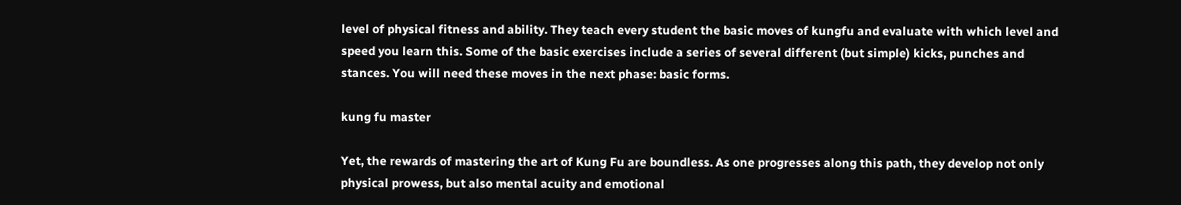level of physical fitness and ability. They teach every student the basic moves of kungfu and evaluate with which level and speed you learn this. Some of the basic exercises include a series of several different (but simple) kicks, punches and stances. You will need these moves in the next phase: basic forms.

kung fu master

Yet, the rewards of mastering the art of Kung Fu are boundless. As one progresses along this path, they develop not only physical prowess, but also mental acuity and emotional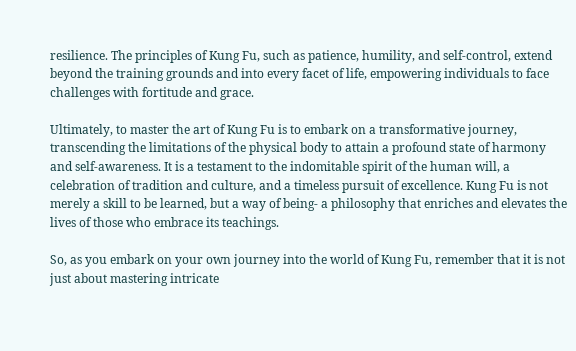resilience. The principles of Kung Fu, such as patience, humility, and self-control, extend beyond the training grounds and into every facet of life, empowering individuals to face challenges with fortitude and grace.

Ultimately, to master the art of Kung Fu is to embark on a transformative journey, transcending the limitations of the physical body to attain a profound state of harmony and self-awareness. It is a testament to the indomitable spirit of the human will, a celebration of tradition and culture, and a timeless pursuit of excellence. Kung Fu is not merely a skill to be learned, but a way of being- a philosophy that enriches and elevates the lives of those who embrace its teachings.

So, as you embark on your own journey into the world of Kung Fu, remember that it is not just about mastering intricate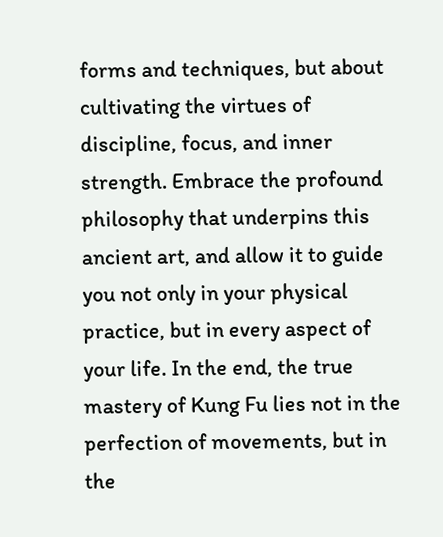forms and techniques, but about cultivating the virtues of discipline, focus, and inner strength. Embrace the profound philosophy that underpins this ancient art, and allow it to guide you not only in your physical practice, but in every aspect of your life. In the end, the true mastery of Kung Fu lies not in the perfection of movements, but in the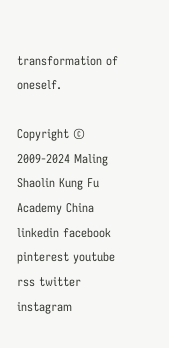transformation of oneself.

Copyright © 2009-2024 Maling Shaolin Kung Fu Academy China
linkedin facebook pinterest youtube rss twitter instagram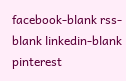facebook-blank rss-blank linkedin-blank pinterest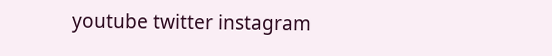youtube twitter instagram